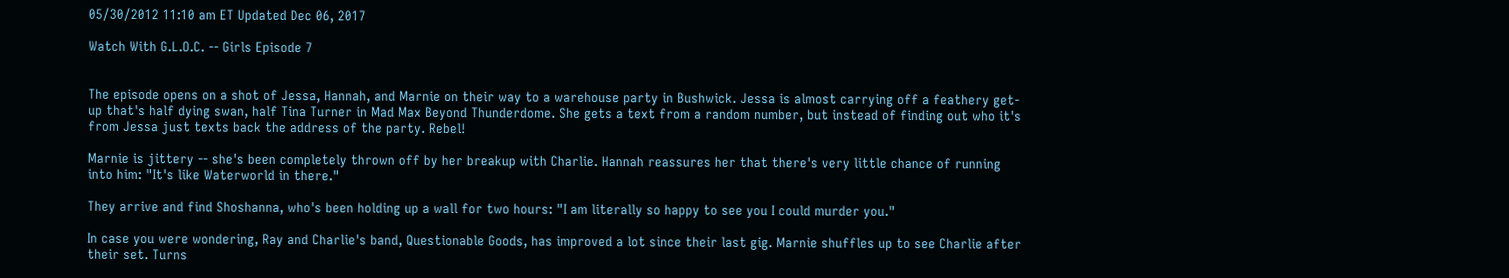05/30/2012 11:10 am ET Updated Dec 06, 2017

Watch With G.L.O.C. -- Girls Episode 7


The episode opens on a shot of Jessa, Hannah, and Marnie on their way to a warehouse party in Bushwick. Jessa is almost carrying off a feathery get-up that's half dying swan, half Tina Turner in Mad Max Beyond Thunderdome. She gets a text from a random number, but instead of finding out who it's from Jessa just texts back the address of the party. Rebel!

Marnie is jittery -- she's been completely thrown off by her breakup with Charlie. Hannah reassures her that there's very little chance of running into him: "It's like Waterworld in there."

They arrive and find Shoshanna, who's been holding up a wall for two hours: "I am literally so happy to see you I could murder you."

In case you were wondering, Ray and Charlie's band, Questionable Goods, has improved a lot since their last gig. Marnie shuffles up to see Charlie after their set. Turns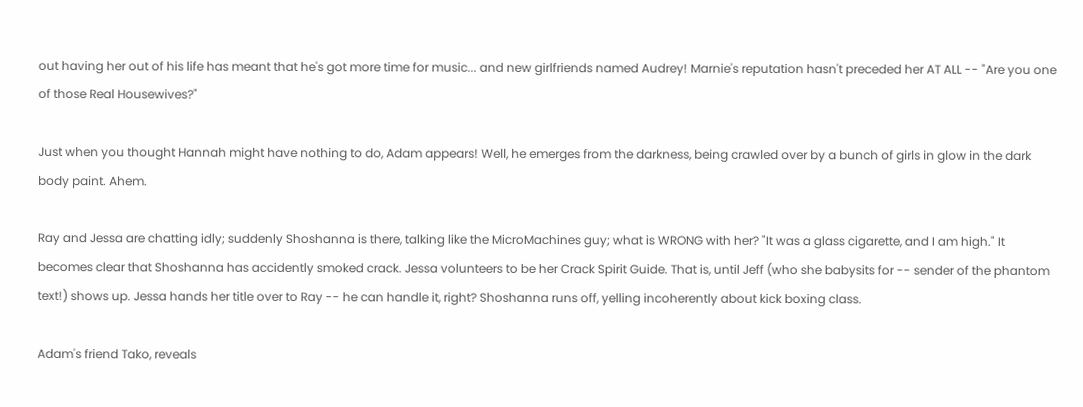out having her out of his life has meant that he's got more time for music... and new girlfriends named Audrey! Marnie's reputation hasn't preceded her AT ALL -- "Are you one of those Real Housewives?"

Just when you thought Hannah might have nothing to do, Adam appears! Well, he emerges from the darkness, being crawled over by a bunch of girls in glow in the dark body paint. Ahem.

Ray and Jessa are chatting idly; suddenly Shoshanna is there, talking like the MicroMachines guy; what is WRONG with her? "It was a glass cigarette, and I am high." It becomes clear that Shoshanna has accidently smoked crack. Jessa volunteers to be her Crack Spirit Guide. That is, until Jeff (who she babysits for -- sender of the phantom text!) shows up. Jessa hands her title over to Ray -- he can handle it, right? Shoshanna runs off, yelling incoherently about kick boxing class.

Adam's friend Tako, reveals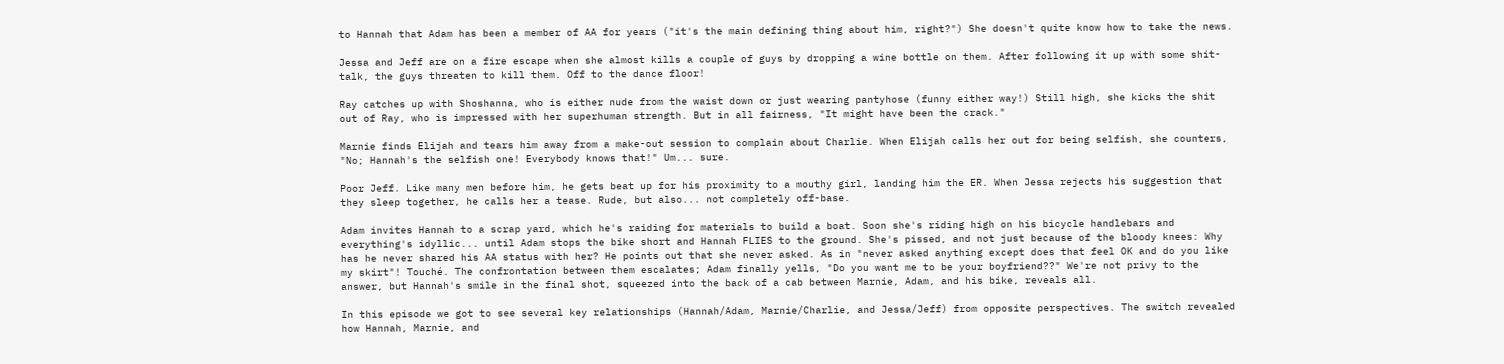to Hannah that Adam has been a member of AA for years ("it's the main defining thing about him, right?") She doesn't quite know how to take the news.

Jessa and Jeff are on a fire escape when she almost kills a couple of guys by dropping a wine bottle on them. After following it up with some shit-talk, the guys threaten to kill them. Off to the dance floor!

Ray catches up with Shoshanna, who is either nude from the waist down or just wearing pantyhose (funny either way!) Still high, she kicks the shit out of Ray, who is impressed with her superhuman strength. But in all fairness, "It might have been the crack."

Marnie finds Elijah and tears him away from a make-out session to complain about Charlie. When Elijah calls her out for being selfish, she counters, "No; Hannah's the selfish one! Everybody knows that!" Um... sure.

Poor Jeff. Like many men before him, he gets beat up for his proximity to a mouthy girl, landing him the ER. When Jessa rejects his suggestion that they sleep together, he calls her a tease. Rude, but also... not completely off-base.

Adam invites Hannah to a scrap yard, which he's raiding for materials to build a boat. Soon she's riding high on his bicycle handlebars and everything's idyllic... until Adam stops the bike short and Hannah FLIES to the ground. She's pissed, and not just because of the bloody knees: Why has he never shared his AA status with her? He points out that she never asked. As in "never asked anything except does that feel OK and do you like my skirt"! Touché. The confrontation between them escalates; Adam finally yells, "Do you want me to be your boyfriend??" We're not privy to the answer, but Hannah's smile in the final shot, squeezed into the back of a cab between Marnie, Adam, and his bike, reveals all.

In this episode we got to see several key relationships (Hannah/Adam, Marnie/Charlie, and Jessa/Jeff) from opposite perspectives. The switch revealed how Hannah, Marnie, and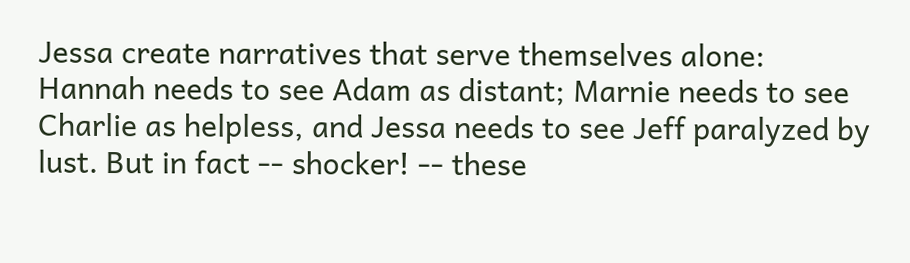Jessa create narratives that serve themselves alone: Hannah needs to see Adam as distant; Marnie needs to see Charlie as helpless, and Jessa needs to see Jeff paralyzed by lust. But in fact -- shocker! -- these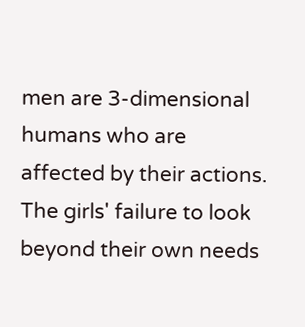men are 3-dimensional humans who are affected by their actions. The girls' failure to look beyond their own needs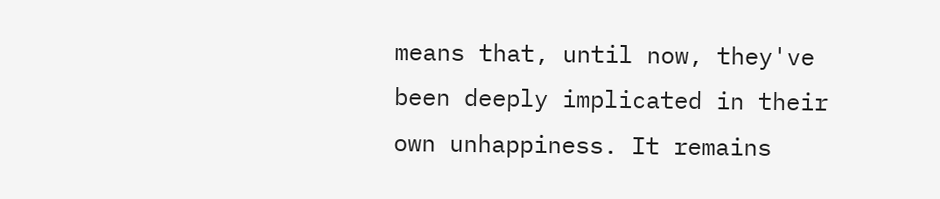means that, until now, they've been deeply implicated in their own unhappiness. It remains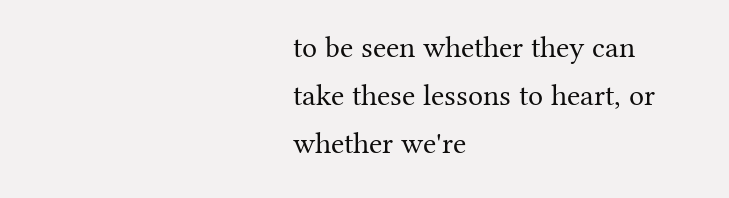to be seen whether they can take these lessons to heart, or whether we're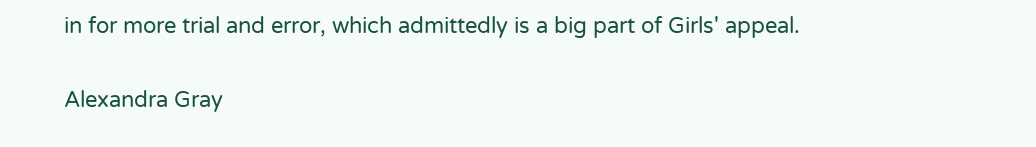in for more trial and error, which admittedly is a big part of Girls' appeal.

Alexandra Gray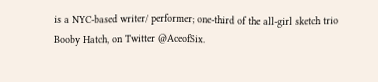is a NYC-based writer/ performer; one-third of the all-girl sketch trio Booby Hatch, on Twitter @AceofSix.